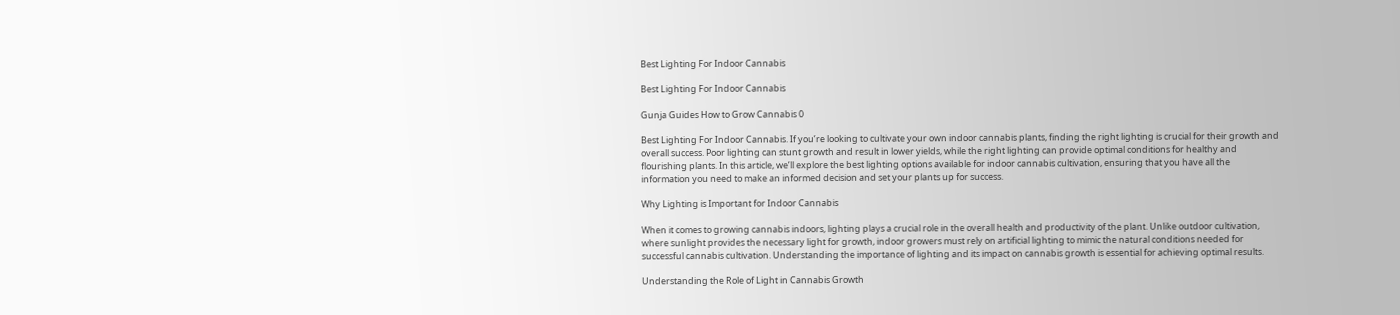Best Lighting For Indoor Cannabis

Best Lighting For Indoor Cannabis

Gunja Guides How to Grow Cannabis 0

Best Lighting For Indoor Cannabis. If you’re looking to cultivate your own indoor cannabis plants, finding the right lighting is crucial for their growth and overall success. Poor lighting can stunt growth and result in lower yields, while the right lighting can provide optimal conditions for healthy and flourishing plants. In this article, we’ll explore the best lighting options available for indoor cannabis cultivation, ensuring that you have all the information you need to make an informed decision and set your plants up for success.

Why Lighting is Important for Indoor Cannabis

When it comes to growing cannabis indoors, lighting plays a crucial role in the overall health and productivity of the plant. Unlike outdoor cultivation, where sunlight provides the necessary light for growth, indoor growers must rely on artificial lighting to mimic the natural conditions needed for successful cannabis cultivation. Understanding the importance of lighting and its impact on cannabis growth is essential for achieving optimal results.

Understanding the Role of Light in Cannabis Growth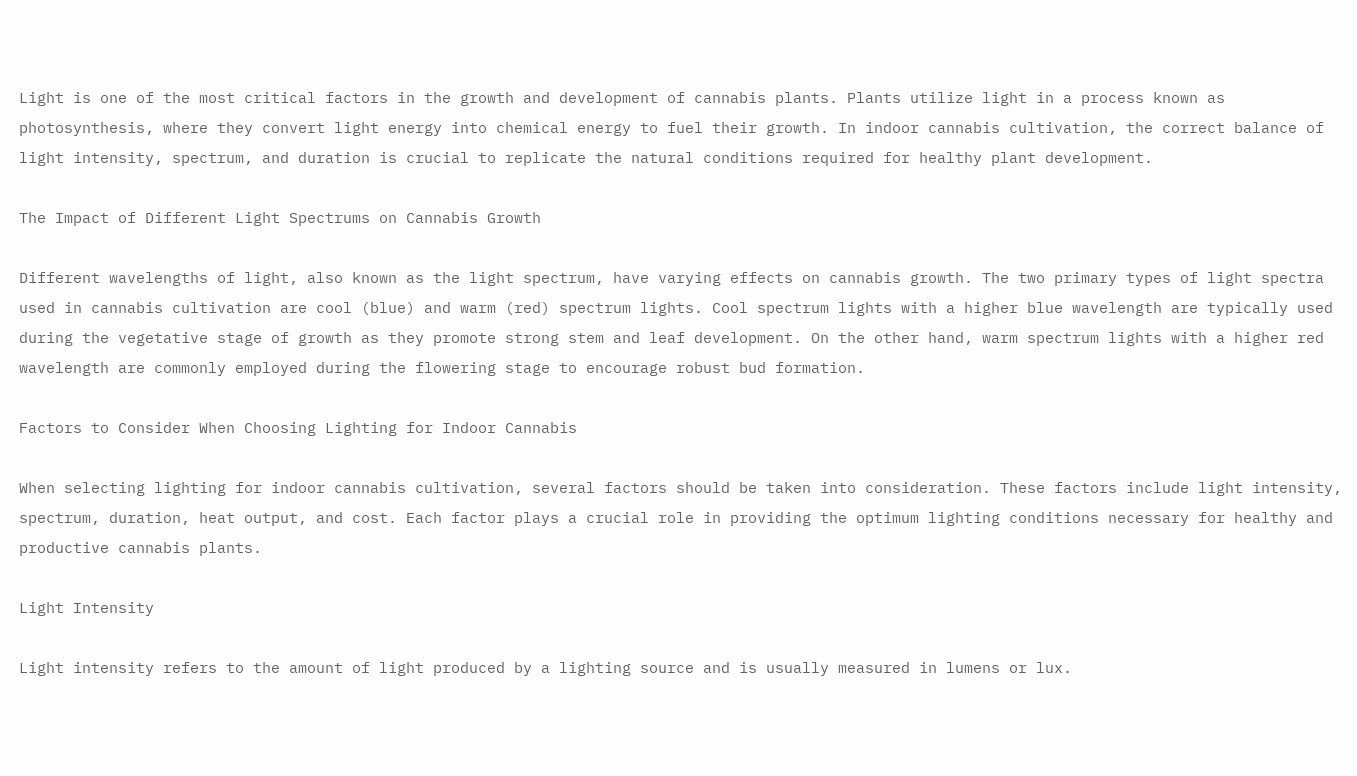Light is one of the most critical factors in the growth and development of cannabis plants. Plants utilize light in a process known as photosynthesis, where they convert light energy into chemical energy to fuel their growth. In indoor cannabis cultivation, the correct balance of light intensity, spectrum, and duration is crucial to replicate the natural conditions required for healthy plant development.

The Impact of Different Light Spectrums on Cannabis Growth

Different wavelengths of light, also known as the light spectrum, have varying effects on cannabis growth. The two primary types of light spectra used in cannabis cultivation are cool (blue) and warm (red) spectrum lights. Cool spectrum lights with a higher blue wavelength are typically used during the vegetative stage of growth as they promote strong stem and leaf development. On the other hand, warm spectrum lights with a higher red wavelength are commonly employed during the flowering stage to encourage robust bud formation.

Factors to Consider When Choosing Lighting for Indoor Cannabis

When selecting lighting for indoor cannabis cultivation, several factors should be taken into consideration. These factors include light intensity, spectrum, duration, heat output, and cost. Each factor plays a crucial role in providing the optimum lighting conditions necessary for healthy and productive cannabis plants.

Light Intensity

Light intensity refers to the amount of light produced by a lighting source and is usually measured in lumens or lux.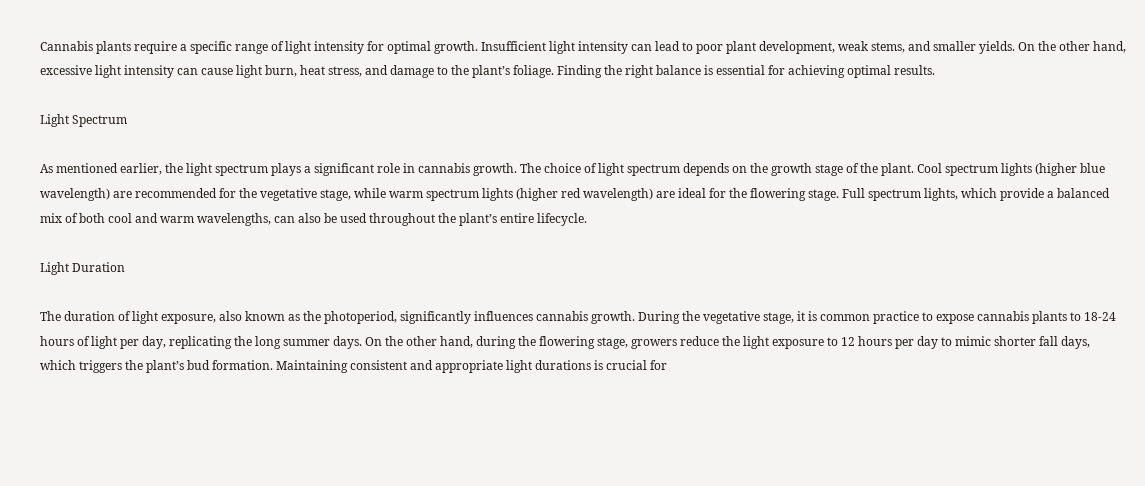Cannabis plants require a specific range of light intensity for optimal growth. Insufficient light intensity can lead to poor plant development, weak stems, and smaller yields. On the other hand, excessive light intensity can cause light burn, heat stress, and damage to the plant’s foliage. Finding the right balance is essential for achieving optimal results.

Light Spectrum

As mentioned earlier, the light spectrum plays a significant role in cannabis growth. The choice of light spectrum depends on the growth stage of the plant. Cool spectrum lights (higher blue wavelength) are recommended for the vegetative stage, while warm spectrum lights (higher red wavelength) are ideal for the flowering stage. Full spectrum lights, which provide a balanced mix of both cool and warm wavelengths, can also be used throughout the plant’s entire lifecycle.

Light Duration

The duration of light exposure, also known as the photoperiod, significantly influences cannabis growth. During the vegetative stage, it is common practice to expose cannabis plants to 18-24 hours of light per day, replicating the long summer days. On the other hand, during the flowering stage, growers reduce the light exposure to 12 hours per day to mimic shorter fall days, which triggers the plant’s bud formation. Maintaining consistent and appropriate light durations is crucial for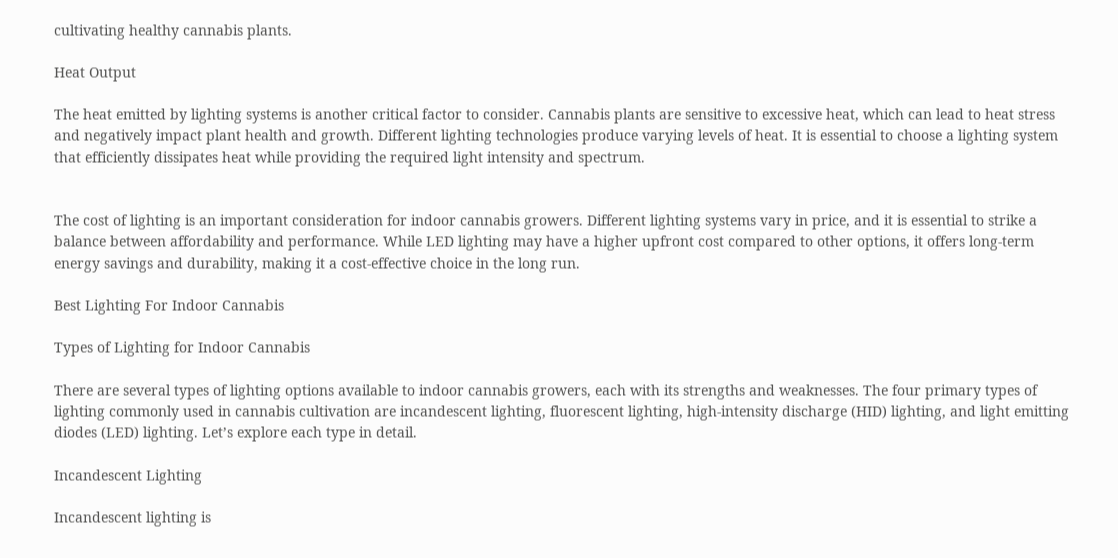cultivating healthy cannabis plants.

Heat Output

The heat emitted by lighting systems is another critical factor to consider. Cannabis plants are sensitive to excessive heat, which can lead to heat stress and negatively impact plant health and growth. Different lighting technologies produce varying levels of heat. It is essential to choose a lighting system that efficiently dissipates heat while providing the required light intensity and spectrum.


The cost of lighting is an important consideration for indoor cannabis growers. Different lighting systems vary in price, and it is essential to strike a balance between affordability and performance. While LED lighting may have a higher upfront cost compared to other options, it offers long-term energy savings and durability, making it a cost-effective choice in the long run.

Best Lighting For Indoor Cannabis

Types of Lighting for Indoor Cannabis

There are several types of lighting options available to indoor cannabis growers, each with its strengths and weaknesses. The four primary types of lighting commonly used in cannabis cultivation are incandescent lighting, fluorescent lighting, high-intensity discharge (HID) lighting, and light emitting diodes (LED) lighting. Let’s explore each type in detail.

Incandescent Lighting

Incandescent lighting is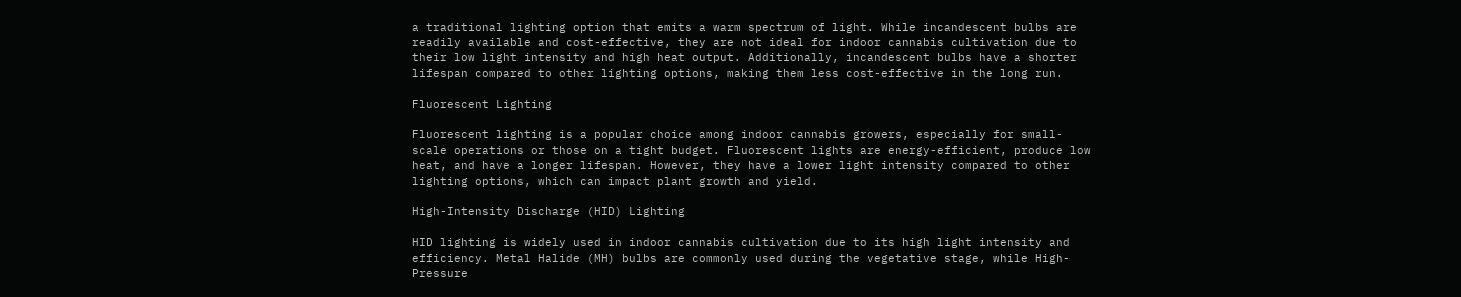a traditional lighting option that emits a warm spectrum of light. While incandescent bulbs are readily available and cost-effective, they are not ideal for indoor cannabis cultivation due to their low light intensity and high heat output. Additionally, incandescent bulbs have a shorter lifespan compared to other lighting options, making them less cost-effective in the long run.

Fluorescent Lighting

Fluorescent lighting is a popular choice among indoor cannabis growers, especially for small-scale operations or those on a tight budget. Fluorescent lights are energy-efficient, produce low heat, and have a longer lifespan. However, they have a lower light intensity compared to other lighting options, which can impact plant growth and yield.

High-Intensity Discharge (HID) Lighting

HID lighting is widely used in indoor cannabis cultivation due to its high light intensity and efficiency. Metal Halide (MH) bulbs are commonly used during the vegetative stage, while High-Pressure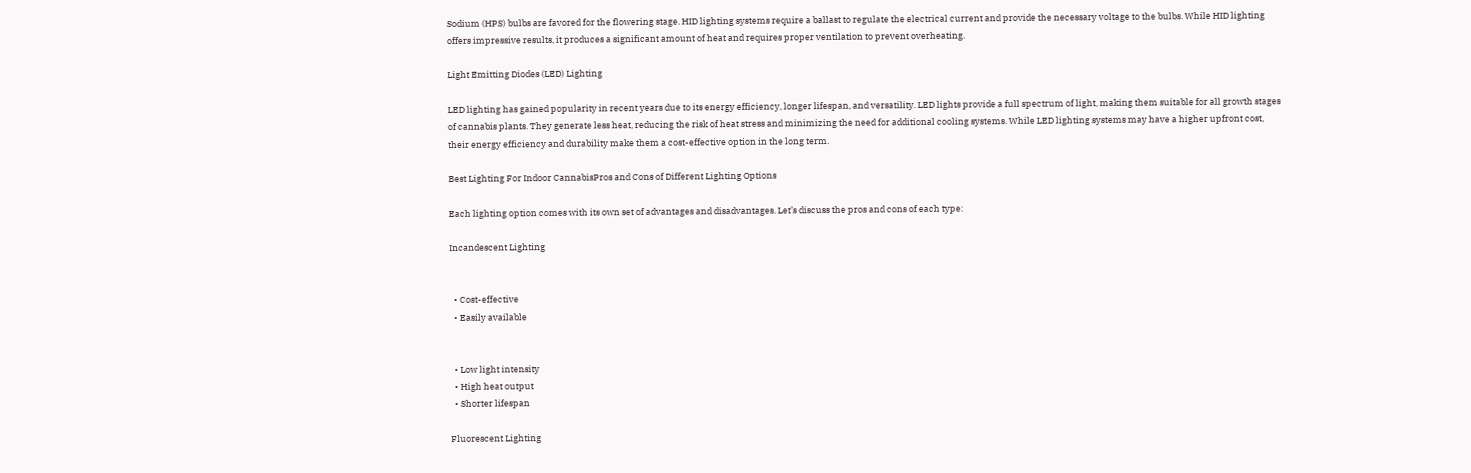Sodium (HPS) bulbs are favored for the flowering stage. HID lighting systems require a ballast to regulate the electrical current and provide the necessary voltage to the bulbs. While HID lighting offers impressive results, it produces a significant amount of heat and requires proper ventilation to prevent overheating.

Light Emitting Diodes (LED) Lighting

LED lighting has gained popularity in recent years due to its energy efficiency, longer lifespan, and versatility. LED lights provide a full spectrum of light, making them suitable for all growth stages of cannabis plants. They generate less heat, reducing the risk of heat stress and minimizing the need for additional cooling systems. While LED lighting systems may have a higher upfront cost, their energy efficiency and durability make them a cost-effective option in the long term.

Best Lighting For Indoor CannabisPros and Cons of Different Lighting Options

Each lighting option comes with its own set of advantages and disadvantages. Let’s discuss the pros and cons of each type:

Incandescent Lighting


  • Cost-effective
  • Easily available


  • Low light intensity
  • High heat output
  • Shorter lifespan

Fluorescent Lighting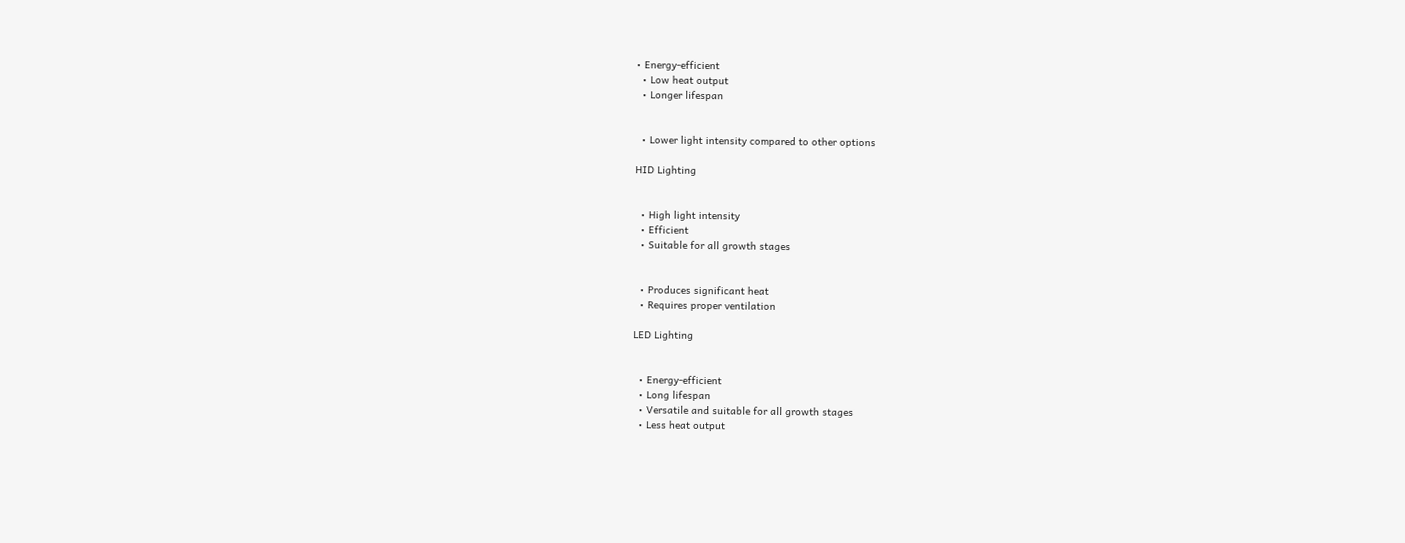• Energy-efficient
  • Low heat output
  • Longer lifespan


  • Lower light intensity compared to other options

HID Lighting


  • High light intensity
  • Efficient
  • Suitable for all growth stages


  • Produces significant heat
  • Requires proper ventilation

LED Lighting


  • Energy-efficient
  • Long lifespan
  • Versatile and suitable for all growth stages
  • Less heat output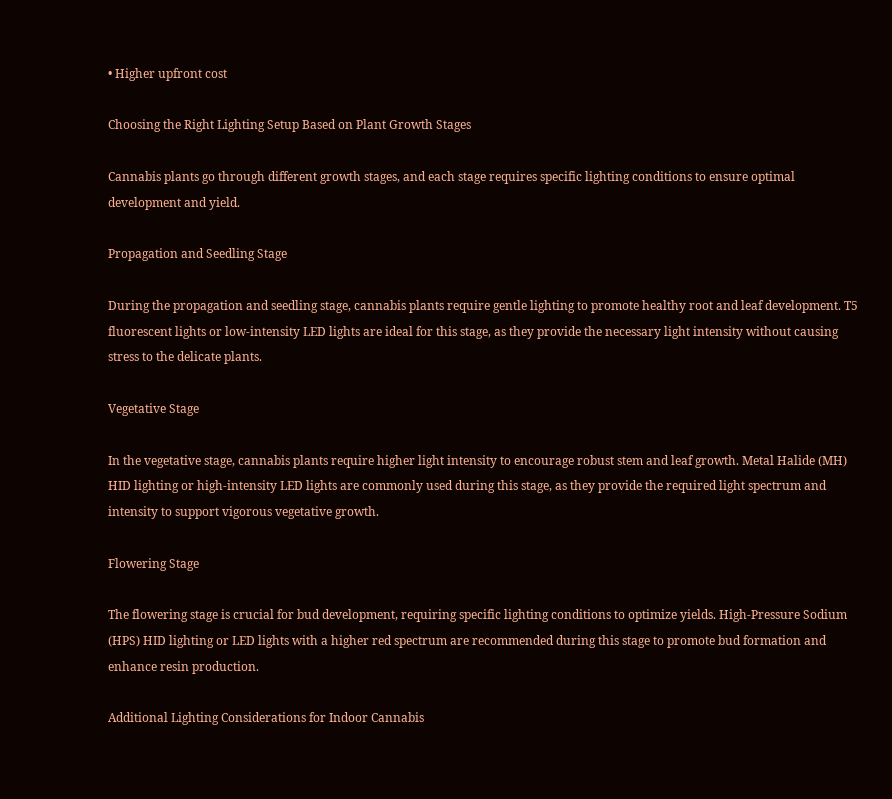• Higher upfront cost

Choosing the Right Lighting Setup Based on Plant Growth Stages

Cannabis plants go through different growth stages, and each stage requires specific lighting conditions to ensure optimal development and yield.

Propagation and Seedling Stage

During the propagation and seedling stage, cannabis plants require gentle lighting to promote healthy root and leaf development. T5 fluorescent lights or low-intensity LED lights are ideal for this stage, as they provide the necessary light intensity without causing stress to the delicate plants.

Vegetative Stage

In the vegetative stage, cannabis plants require higher light intensity to encourage robust stem and leaf growth. Metal Halide (MH) HID lighting or high-intensity LED lights are commonly used during this stage, as they provide the required light spectrum and intensity to support vigorous vegetative growth.

Flowering Stage

The flowering stage is crucial for bud development, requiring specific lighting conditions to optimize yields. High-Pressure Sodium (HPS) HID lighting or LED lights with a higher red spectrum are recommended during this stage to promote bud formation and enhance resin production.

Additional Lighting Considerations for Indoor Cannabis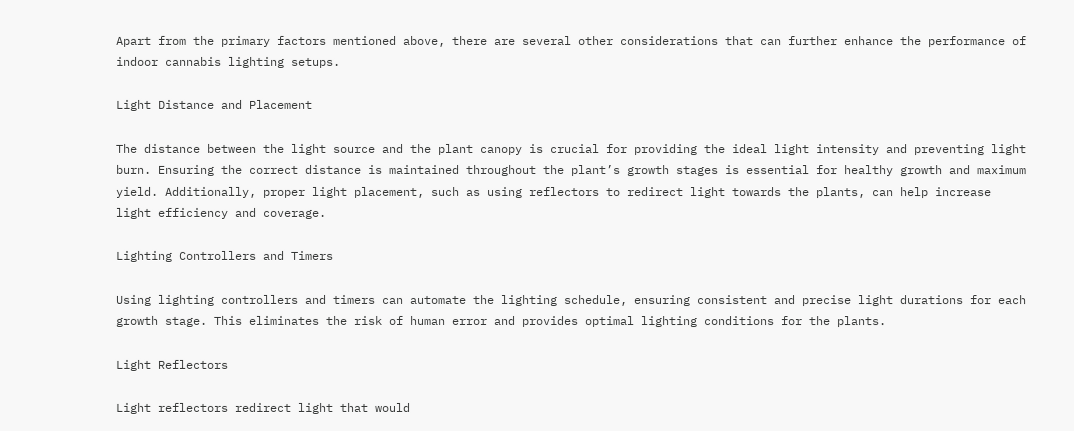Apart from the primary factors mentioned above, there are several other considerations that can further enhance the performance of indoor cannabis lighting setups.

Light Distance and Placement

The distance between the light source and the plant canopy is crucial for providing the ideal light intensity and preventing light burn. Ensuring the correct distance is maintained throughout the plant’s growth stages is essential for healthy growth and maximum yield. Additionally, proper light placement, such as using reflectors to redirect light towards the plants, can help increase light efficiency and coverage.

Lighting Controllers and Timers

Using lighting controllers and timers can automate the lighting schedule, ensuring consistent and precise light durations for each growth stage. This eliminates the risk of human error and provides optimal lighting conditions for the plants.

Light Reflectors

Light reflectors redirect light that would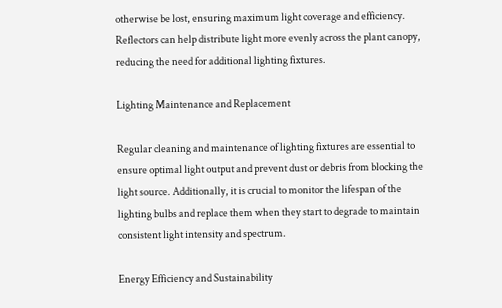otherwise be lost, ensuring maximum light coverage and efficiency. Reflectors can help distribute light more evenly across the plant canopy, reducing the need for additional lighting fixtures.

Lighting Maintenance and Replacement

Regular cleaning and maintenance of lighting fixtures are essential to ensure optimal light output and prevent dust or debris from blocking the light source. Additionally, it is crucial to monitor the lifespan of the lighting bulbs and replace them when they start to degrade to maintain consistent light intensity and spectrum.

Energy Efficiency and Sustainability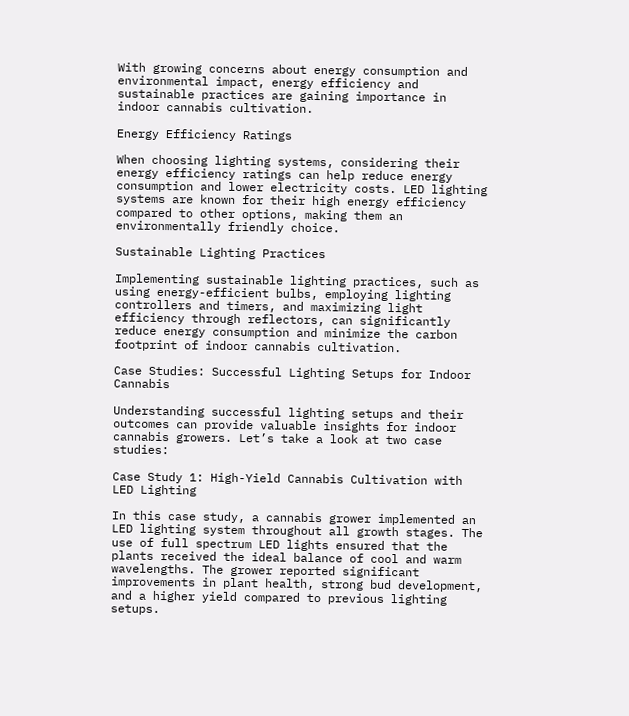With growing concerns about energy consumption and environmental impact, energy efficiency and sustainable practices are gaining importance in indoor cannabis cultivation.

Energy Efficiency Ratings

When choosing lighting systems, considering their energy efficiency ratings can help reduce energy consumption and lower electricity costs. LED lighting systems are known for their high energy efficiency compared to other options, making them an environmentally friendly choice.

Sustainable Lighting Practices

Implementing sustainable lighting practices, such as using energy-efficient bulbs, employing lighting controllers and timers, and maximizing light efficiency through reflectors, can significantly reduce energy consumption and minimize the carbon footprint of indoor cannabis cultivation.

Case Studies: Successful Lighting Setups for Indoor Cannabis

Understanding successful lighting setups and their outcomes can provide valuable insights for indoor cannabis growers. Let’s take a look at two case studies:

Case Study 1: High-Yield Cannabis Cultivation with LED Lighting

In this case study, a cannabis grower implemented an LED lighting system throughout all growth stages. The use of full spectrum LED lights ensured that the plants received the ideal balance of cool and warm wavelengths. The grower reported significant improvements in plant health, strong bud development, and a higher yield compared to previous lighting setups.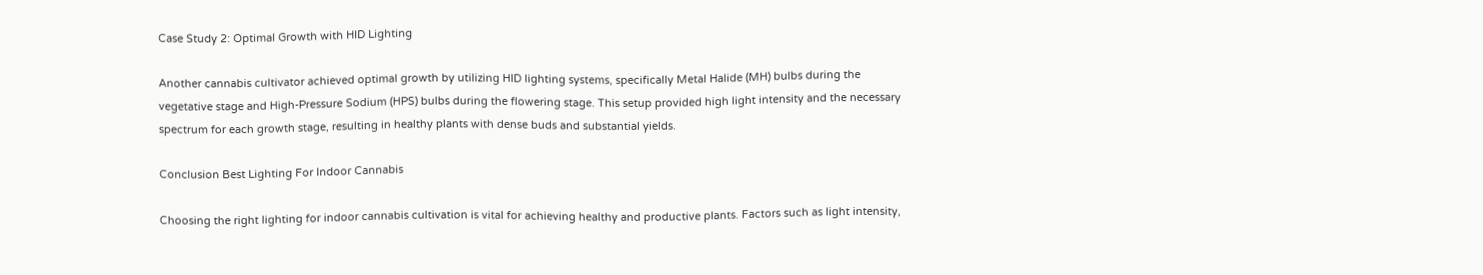Case Study 2: Optimal Growth with HID Lighting

Another cannabis cultivator achieved optimal growth by utilizing HID lighting systems, specifically Metal Halide (MH) bulbs during the vegetative stage and High-Pressure Sodium (HPS) bulbs during the flowering stage. This setup provided high light intensity and the necessary spectrum for each growth stage, resulting in healthy plants with dense buds and substantial yields.

Conclusion Best Lighting For Indoor Cannabis

Choosing the right lighting for indoor cannabis cultivation is vital for achieving healthy and productive plants. Factors such as light intensity,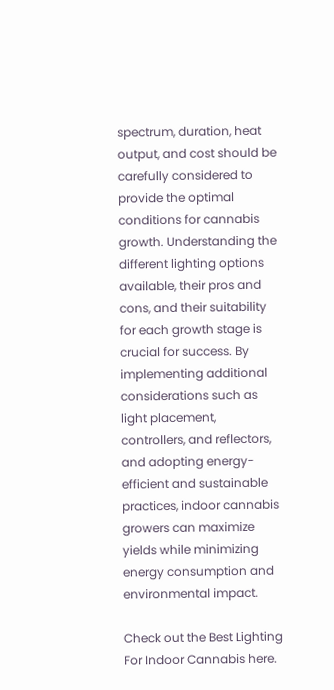spectrum, duration, heat output, and cost should be carefully considered to provide the optimal conditions for cannabis growth. Understanding the different lighting options available, their pros and cons, and their suitability for each growth stage is crucial for success. By implementing additional considerations such as light placement, controllers, and reflectors, and adopting energy-efficient and sustainable practices, indoor cannabis growers can maximize yields while minimizing energy consumption and environmental impact.

Check out the Best Lighting For Indoor Cannabis here.